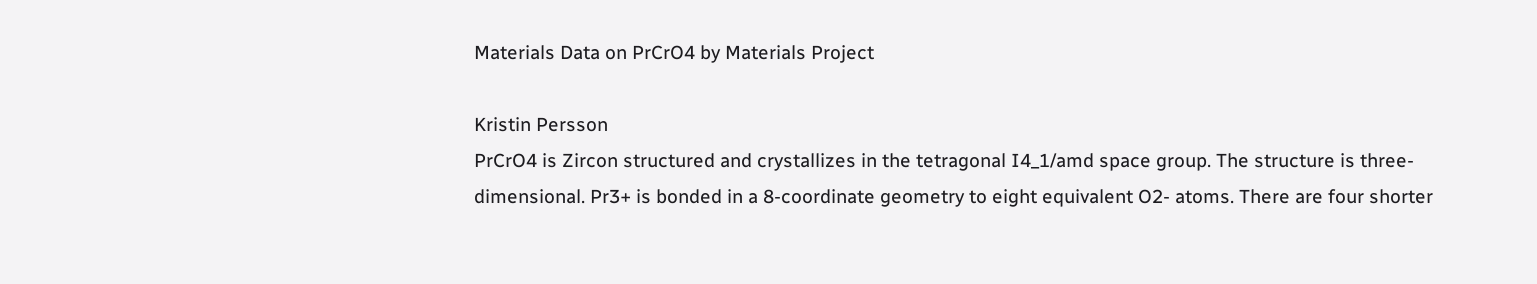Materials Data on PrCrO4 by Materials Project

Kristin Persson
PrCrO4 is Zircon structured and crystallizes in the tetragonal I4_1/amd space group. The structure is three-dimensional. Pr3+ is bonded in a 8-coordinate geometry to eight equivalent O2- atoms. There are four shorter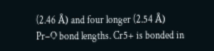(2.46 Å) and four longer (2.54 Å) Pr–O bond lengths. Cr5+ is bonded in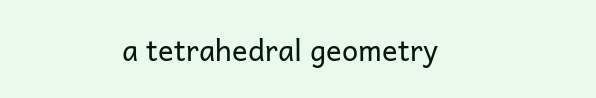a tetrahedral geometry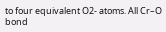to four equivalent O2- atoms. All Cr–O bond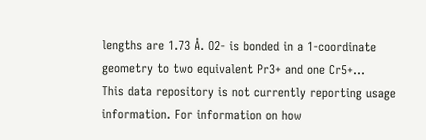lengths are 1.73 Å. O2- is bonded in a 1-coordinate geometry to two equivalent Pr3+ and one Cr5+...
This data repository is not currently reporting usage information. For information on how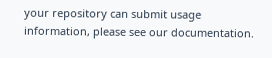your repository can submit usage information, please see our documentation.